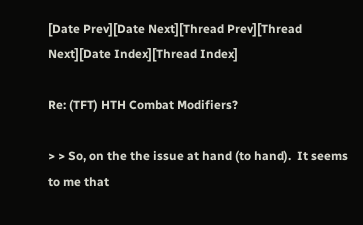[Date Prev][Date Next][Thread Prev][Thread Next][Date Index][Thread Index]

Re: (TFT) HTH Combat Modifiers?

> > So, on the the issue at hand (to hand).  It seems to me that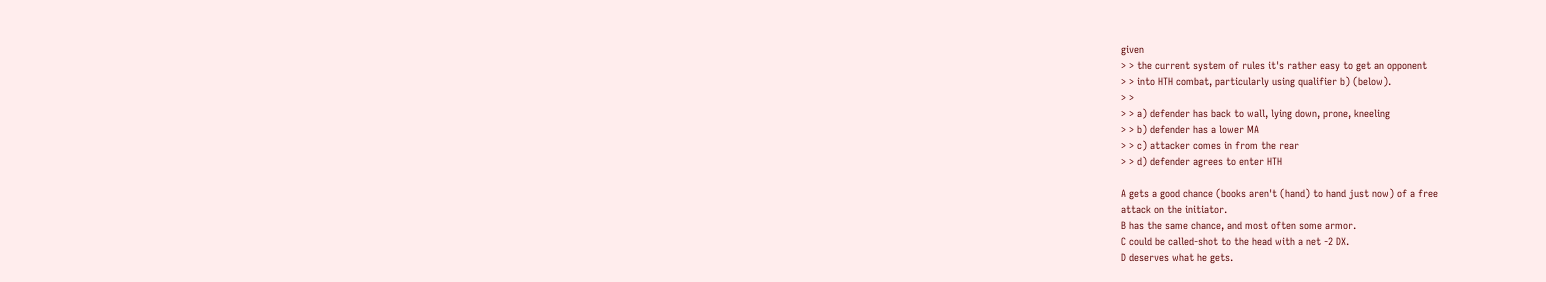given
> > the current system of rules it's rather easy to get an opponent
> > into HTH combat, particularly using qualifier b) (below).
> >
> > a) defender has back to wall, lying down, prone, kneeling
> > b) defender has a lower MA
> > c) attacker comes in from the rear
> > d) defender agrees to enter HTH

A gets a good chance (books aren't (hand) to hand just now) of a free
attack on the initiator.
B has the same chance, and most often some armor.
C could be called-shot to the head with a net -2 DX.
D deserves what he gets.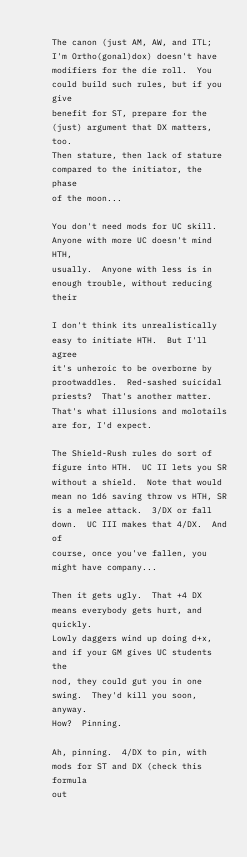The canon (just AM, AW, and ITL; I'm Ortho(gonal)dox) doesn't have
modifiers for the die roll.  You could build such rules, but if you give
benefit for ST, prepare for the (just) argument that DX matters, too.
Then stature, then lack of stature compared to the initiator, the phase
of the moon...

You don't need mods for UC skill.  Anyone with more UC doesn't mind HTH,
usually.  Anyone with less is in enough trouble, without reducing their

I don't think its unrealistically easy to initiate HTH.  But I'll agree
it's unheroic to be overborne by prootwaddles.  Red-sashed suicidal
priests?  That's another matter.  That's what illusions and molotails
are for, I'd expect.

The Shield-Rush rules do sort of figure into HTH.  UC II lets you SR
without a shield.  Note that would mean no 1d6 saving throw vs HTH, SR
is a melee attack.  3/DX or fall down.  UC III makes that 4/DX.  And of
course, once you've fallen, you might have company...

Then it gets ugly.  That +4 DX means everybody gets hurt, and quickly.
Lowly daggers wind up doing d+x, and if your GM gives UC students the
nod, they could gut you in one swing.  They'd kill you soon, anyway.
How?  Pinning.

Ah, pinning.  4/DX to pin, with mods for ST and DX (check this formula
out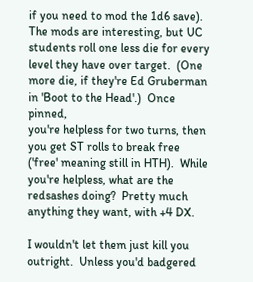if you need to mod the 1d6 save).  The mods are interesting, but UC
students roll one less die for every level they have over target.  (One
more die, if they're Ed Gruberman in 'Boot to the Head'.)  Once pinned,
you're helpless for two turns, then you get ST rolls to break free
('free' meaning still in HTH).  While you're helpless, what are the
redsashes doing?  Pretty much anything they want, with +4 DX.

I wouldn't let them just kill you outright.  Unless you'd badgered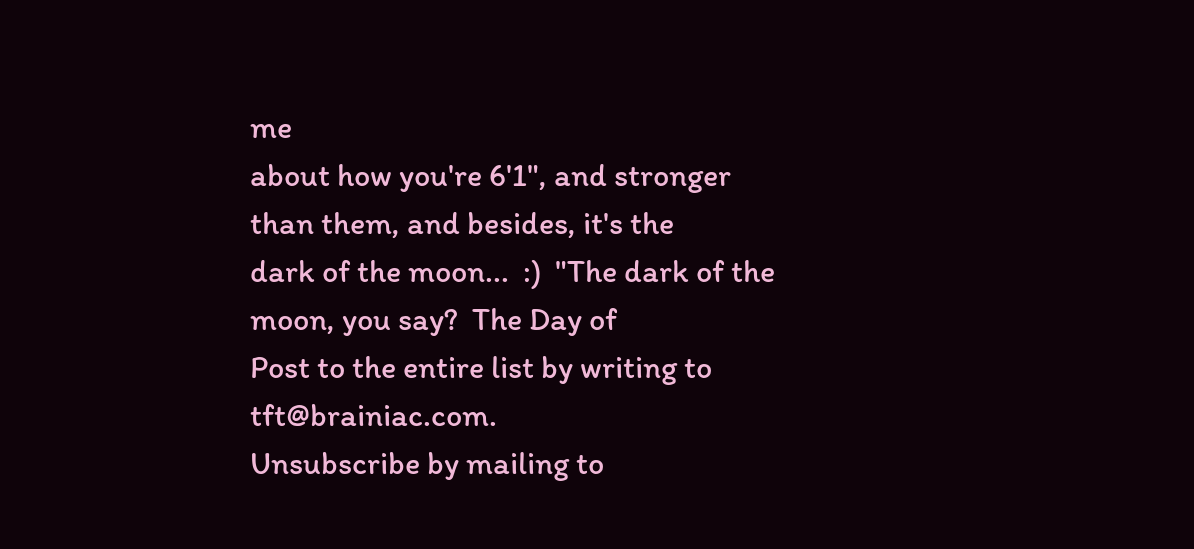me
about how you're 6'1", and stronger than them, and besides, it's the
dark of the moon...  :)  "The dark of the moon, you say?  The Day of
Post to the entire list by writing to tft@brainiac.com.
Unsubscribe by mailing to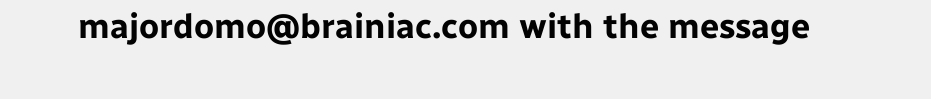majordomo@brainiac.com with the message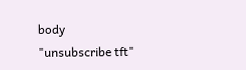body
"unsubscribe tft"